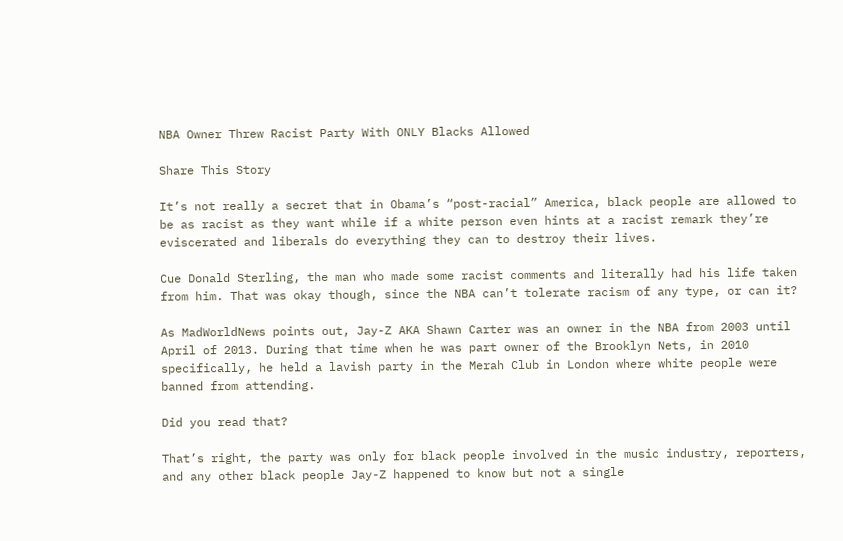NBA Owner Threw Racist Party With ONLY Blacks Allowed

Share This Story

It’s not really a secret that in Obama’s “post-racial” America, black people are allowed to be as racist as they want while if a white person even hints at a racist remark they’re eviscerated and liberals do everything they can to destroy their lives.

Cue Donald Sterling, the man who made some racist comments and literally had his life taken from him. That was okay though, since the NBA can’t tolerate racism of any type, or can it?

As MadWorldNews points out, Jay-Z AKA Shawn Carter was an owner in the NBA from 2003 until April of 2013. During that time when he was part owner of the Brooklyn Nets, in 2010 specifically, he held a lavish party in the Merah Club in London where white people were banned from attending.

Did you read that?

That’s right, the party was only for black people involved in the music industry, reporters, and any other black people Jay-Z happened to know but not a single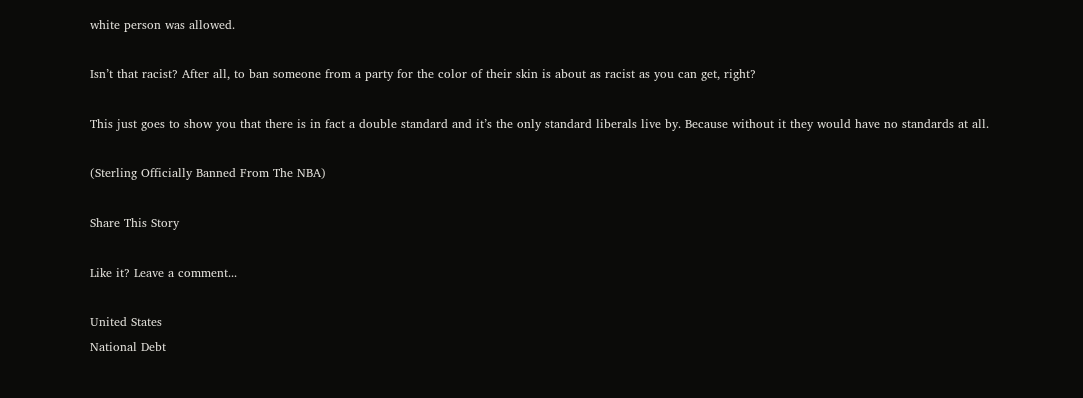white person was allowed.

Isn’t that racist? After all, to ban someone from a party for the color of their skin is about as racist as you can get, right?

This just goes to show you that there is in fact a double standard and it’s the only standard liberals live by. Because without it they would have no standards at all.

(Sterling Officially Banned From The NBA)

Share This Story

Like it? Leave a comment...

United States
National Debt